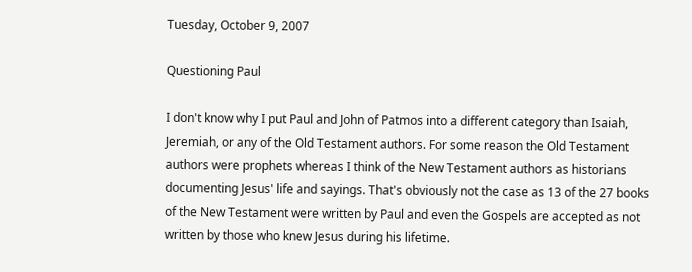Tuesday, October 9, 2007

Questioning Paul

I don't know why I put Paul and John of Patmos into a different category than Isaiah, Jeremiah, or any of the Old Testament authors. For some reason the Old Testament authors were prophets whereas I think of the New Testament authors as historians documenting Jesus' life and sayings. That's obviously not the case as 13 of the 27 books of the New Testament were written by Paul and even the Gospels are accepted as not written by those who knew Jesus during his lifetime.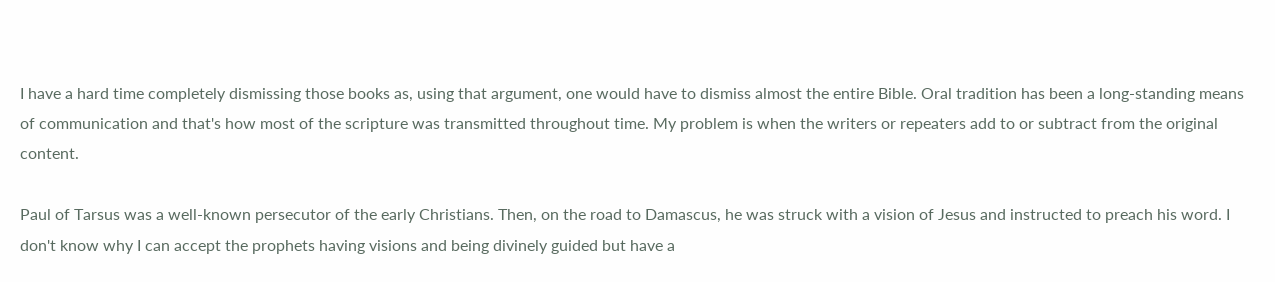I have a hard time completely dismissing those books as, using that argument, one would have to dismiss almost the entire Bible. Oral tradition has been a long-standing means of communication and that's how most of the scripture was transmitted throughout time. My problem is when the writers or repeaters add to or subtract from the original content.

Paul of Tarsus was a well-known persecutor of the early Christians. Then, on the road to Damascus, he was struck with a vision of Jesus and instructed to preach his word. I don't know why I can accept the prophets having visions and being divinely guided but have a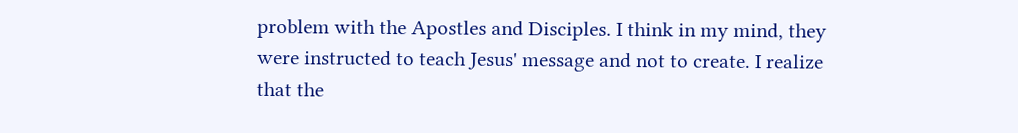problem with the Apostles and Disciples. I think in my mind, they were instructed to teach Jesus' message and not to create. I realize that the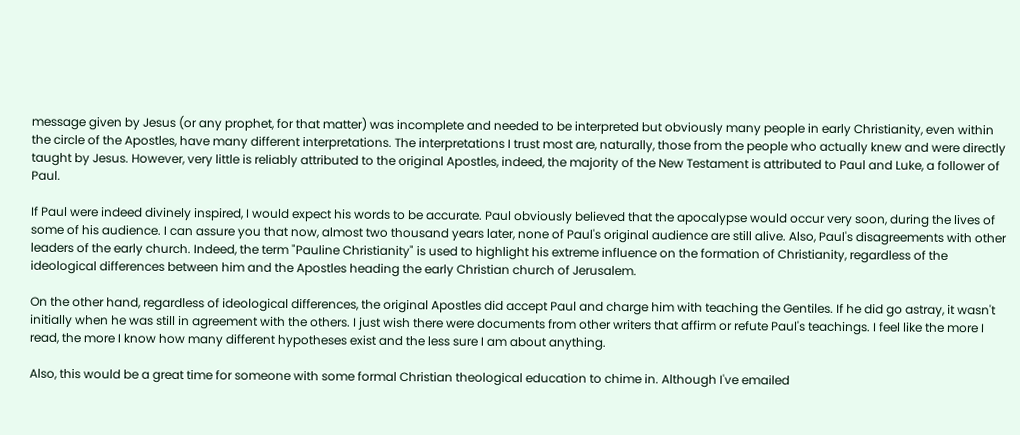message given by Jesus (or any prophet, for that matter) was incomplete and needed to be interpreted but obviously many people in early Christianity, even within the circle of the Apostles, have many different interpretations. The interpretations I trust most are, naturally, those from the people who actually knew and were directly taught by Jesus. However, very little is reliably attributed to the original Apostles, indeed, the majority of the New Testament is attributed to Paul and Luke, a follower of Paul.

If Paul were indeed divinely inspired, I would expect his words to be accurate. Paul obviously believed that the apocalypse would occur very soon, during the lives of some of his audience. I can assure you that now, almost two thousand years later, none of Paul's original audience are still alive. Also, Paul's disagreements with other leaders of the early church. Indeed, the term "Pauline Christianity" is used to highlight his extreme influence on the formation of Christianity, regardless of the ideological differences between him and the Apostles heading the early Christian church of Jerusalem.

On the other hand, regardless of ideological differences, the original Apostles did accept Paul and charge him with teaching the Gentiles. If he did go astray, it wasn't initially when he was still in agreement with the others. I just wish there were documents from other writers that affirm or refute Paul's teachings. I feel like the more I read, the more I know how many different hypotheses exist and the less sure I am about anything.

Also, this would be a great time for someone with some formal Christian theological education to chime in. Although I've emailed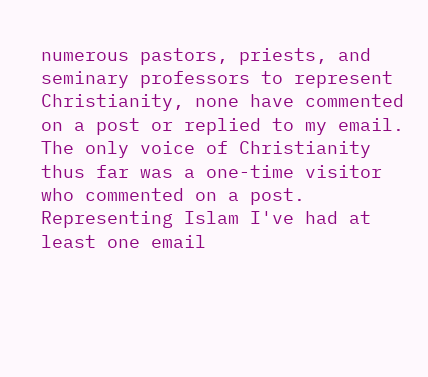numerous pastors, priests, and seminary professors to represent Christianity, none have commented on a post or replied to my email. The only voice of Christianity thus far was a one-time visitor who commented on a post. Representing Islam I've had at least one email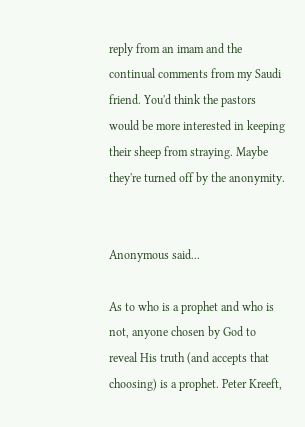reply from an imam and the continual comments from my Saudi friend. You'd think the pastors would be more interested in keeping their sheep from straying. Maybe they're turned off by the anonymity.


Anonymous said...

As to who is a prophet and who is not, anyone chosen by God to reveal His truth (and accepts that choosing) is a prophet. Peter Kreeft,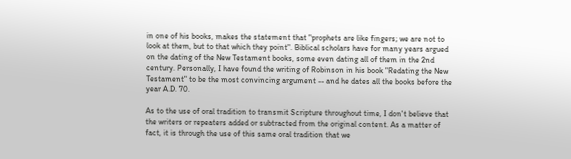in one of his books, makes the statement that "prophets are like fingers; we are not to look at them, but to that which they point". Biblical scholars have for many years argued on the dating of the New Testament books, some even dating all of them in the 2nd century. Personally, I have found the writing of Robinson in his book "Redating the New Testament" to be the most convincing argument -- and he dates all the books before the year A.D. 70.

As to the use of oral tradition to transmit Scripture throughout time, I don't believe that the writers or repeaters added or subtracted from the original content. As a matter of fact, it is through the use of this same oral tradition that we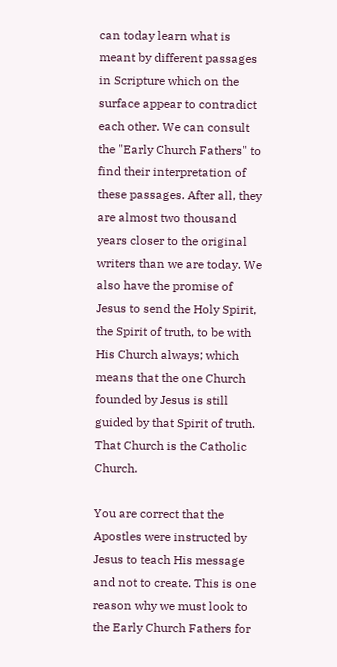can today learn what is meant by different passages in Scripture which on the surface appear to contradict each other. We can consult the "Early Church Fathers" to find their interpretation of these passages. After all, they are almost two thousand years closer to the original writers than we are today. We also have the promise of Jesus to send the Holy Spirit, the Spirit of truth, to be with His Church always; which means that the one Church founded by Jesus is still guided by that Spirit of truth. That Church is the Catholic Church.

You are correct that the Apostles were instructed by Jesus to teach His message and not to create. This is one reason why we must look to the Early Church Fathers for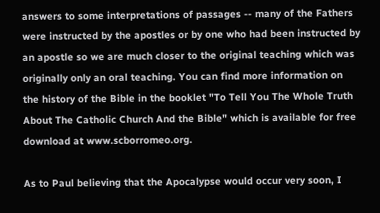answers to some interpretations of passages -- many of the Fathers were instructed by the apostles or by one who had been instructed by an apostle so we are much closer to the original teaching which was originally only an oral teaching. You can find more information on the history of the Bible in the booklet "To Tell You The Whole Truth About The Catholic Church And the Bible" which is available for free download at www.scborromeo.org.

As to Paul believing that the Apocalypse would occur very soon, I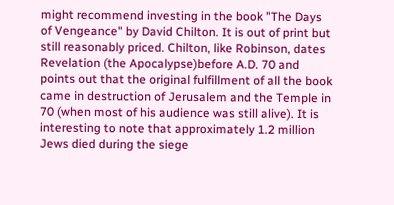might recommend investing in the book "The Days of Vengeance" by David Chilton. It is out of print but still reasonably priced. Chilton, like Robinson, dates Revelation (the Apocalypse)before A.D. 70 and points out that the original fulfillment of all the book came in destruction of Jerusalem and the Temple in 70 (when most of his audience was still alive). It is interesting to note that approximately 1.2 million Jews died during the siege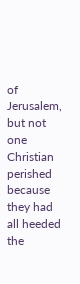of Jerusalem, but not one Christian perished because they had all heeded the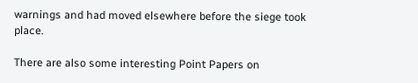warnings and had moved elsewhere before the siege took place.

There are also some interesting Point Papers on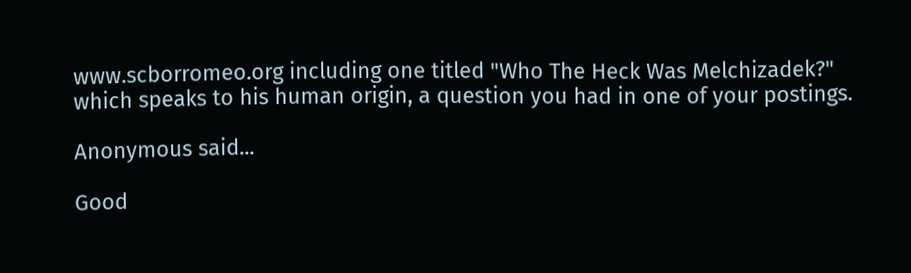www.scborromeo.org including one titled "Who The Heck Was Melchizadek?" which speaks to his human origin, a question you had in one of your postings.

Anonymous said...

Good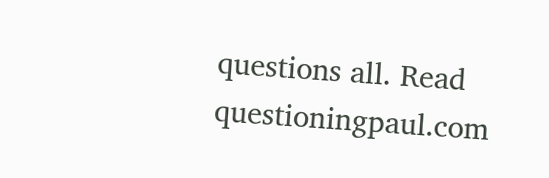questions all. Read questioningpaul.com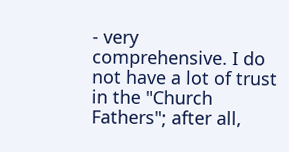- very comprehensive. I do not have a lot of trust in the "Church Fathers"; after all,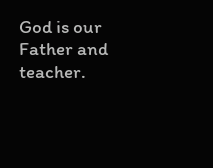God is our Father and teacher.